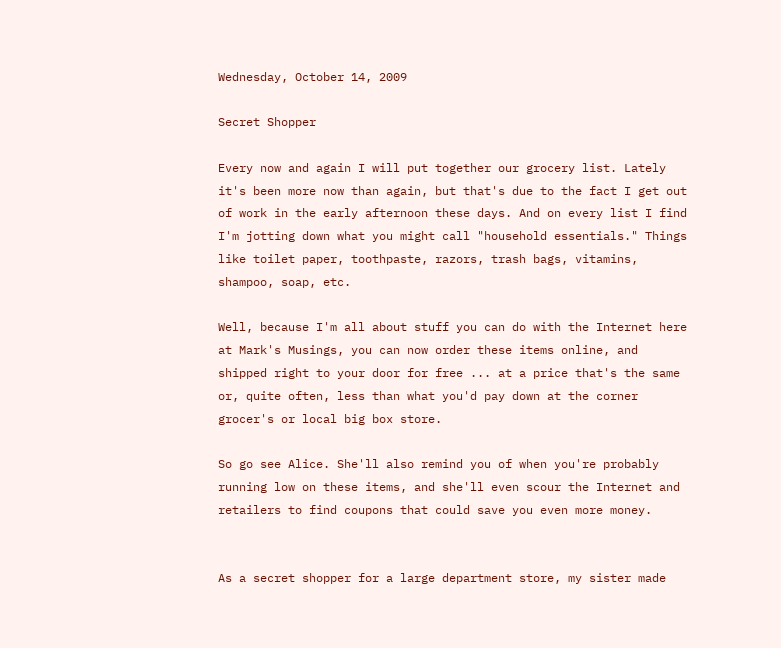Wednesday, October 14, 2009

Secret Shopper

Every now and again I will put together our grocery list. Lately it's been more now than again, but that's due to the fact I get out of work in the early afternoon these days. And on every list I find I'm jotting down what you might call "household essentials." Things like toilet paper, toothpaste, razors, trash bags, vitamins, shampoo, soap, etc.

Well, because I'm all about stuff you can do with the Internet here at Mark's Musings, you can now order these items online, and shipped right to your door for free ... at a price that's the same or, quite often, less than what you'd pay down at the corner grocer's or local big box store.

So go see Alice. She'll also remind you of when you're probably running low on these items, and she'll even scour the Internet and retailers to find coupons that could save you even more money.


As a secret shopper for a large department store, my sister made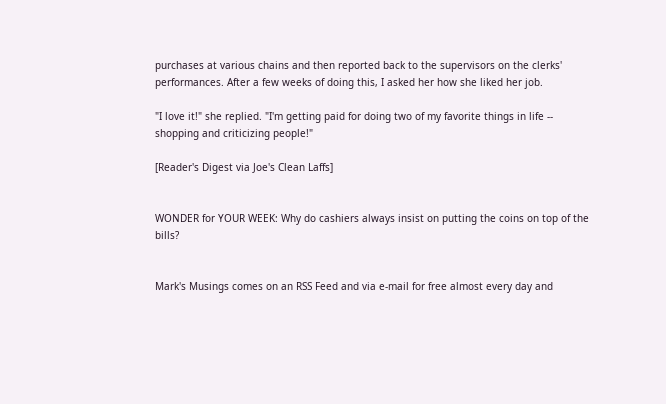purchases at various chains and then reported back to the supervisors on the clerks' performances. After a few weeks of doing this, I asked her how she liked her job.

"I love it!" she replied. "I'm getting paid for doing two of my favorite things in life -- shopping and criticizing people!"

[Reader's Digest via Joe's Clean Laffs]


WONDER for YOUR WEEK: Why do cashiers always insist on putting the coins on top of the bills?


Mark's Musings comes on an RSS Feed and via e-mail for free almost every day and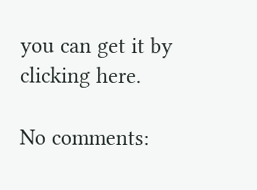you can get it by clicking here.

No comments: